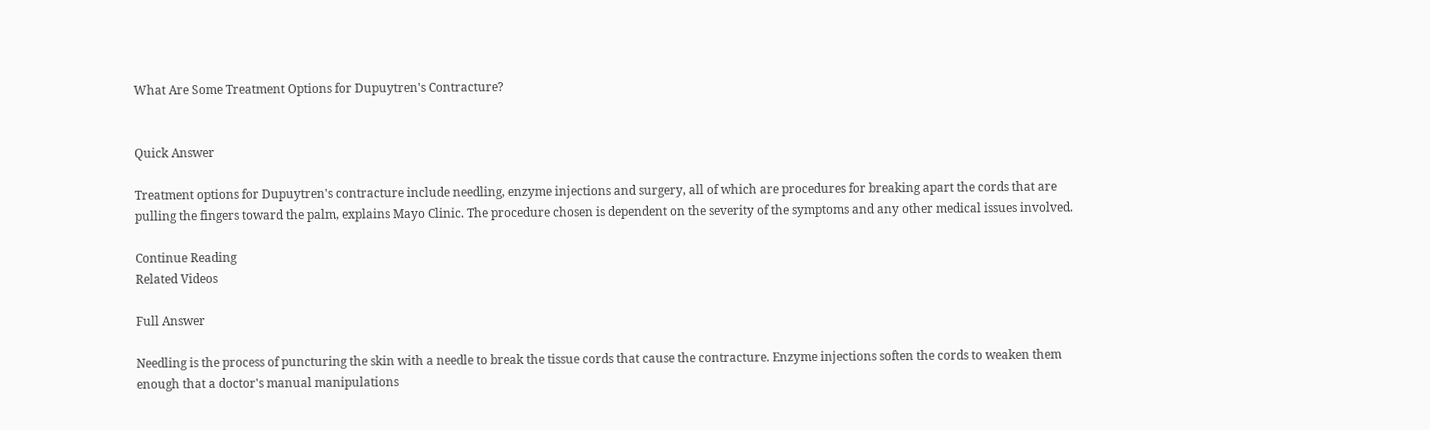What Are Some Treatment Options for Dupuytren's Contracture?


Quick Answer

Treatment options for Dupuytren's contracture include needling, enzyme injections and surgery, all of which are procedures for breaking apart the cords that are pulling the fingers toward the palm, explains Mayo Clinic. The procedure chosen is dependent on the severity of the symptoms and any other medical issues involved.

Continue Reading
Related Videos

Full Answer

Needling is the process of puncturing the skin with a needle to break the tissue cords that cause the contracture. Enzyme injections soften the cords to weaken them enough that a doctor's manual manipulations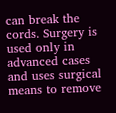can break the cords. Surgery is used only in advanced cases and uses surgical means to remove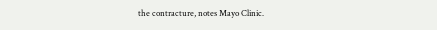the contracture, notes Mayo Clinic.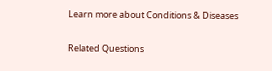Learn more about Conditions & Diseases

Related Questions